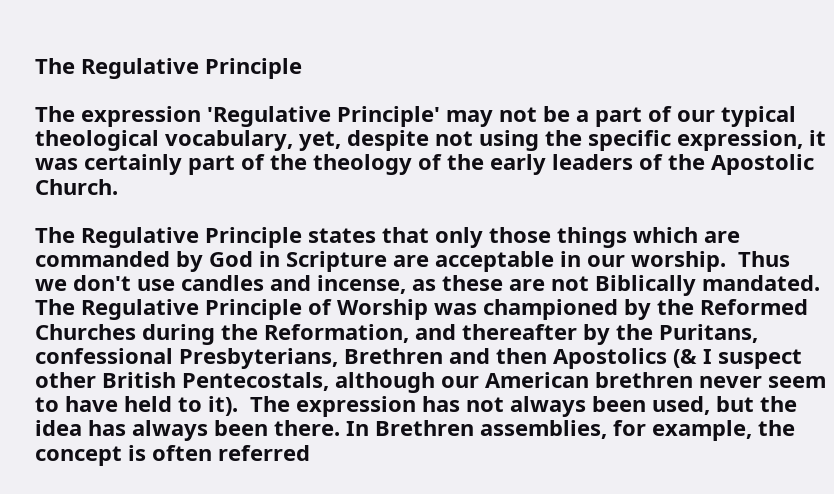The Regulative Principle

The expression 'Regulative Principle' may not be a part of our typical theological vocabulary, yet, despite not using the specific expression, it was certainly part of the theology of the early leaders of the Apostolic Church.

The Regulative Principle states that only those things which are commanded by God in Scripture are acceptable in our worship.  Thus we don't use candles and incense, as these are not Biblically mandated.  The Regulative Principle of Worship was championed by the Reformed Churches during the Reformation, and thereafter by the Puritans, confessional Presbyterians, Brethren and then Apostolics (& I suspect other British Pentecostals, although our American brethren never seem to have held to it).  The expression has not always been used, but the idea has always been there. In Brethren assemblies, for example, the concept is often referred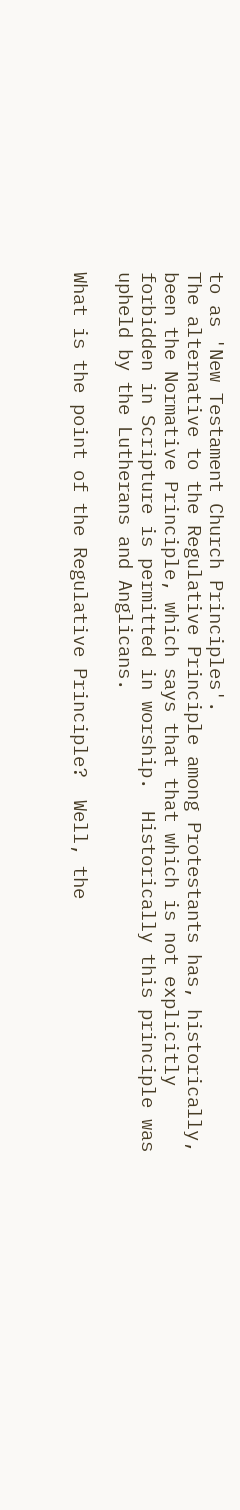to as 'New Testament Church Principles'.
The alternative to the Regulative Principle among Protestants has, historically, been the Normative Principle, which says that that which is not explicitly forbidden in Scripture is permitted in worship.  Historically this principle was upheld by the Lutherans and Anglicans.

What is the point of the Regulative Principle?  Well, the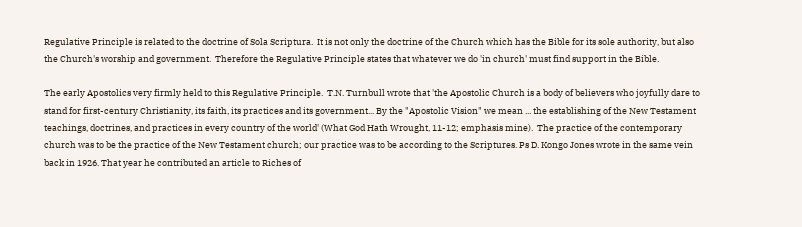Regulative Principle is related to the doctrine of Sola Scriptura.  It is not only the doctrine of the Church which has the Bible for its sole authority, but also the Church's worship and government.  Therefore the Regulative Principle states that whatever we do 'in church' must find support in the Bible.

The early Apostolics very firmly held to this Regulative Principle.  T.N. Turnbull wrote that 'the Apostolic Church is a body of believers who joyfully dare to stand for first-century Christianity, its faith, its practices and its government... By the "Apostolic Vision" we mean ... the establishing of the New Testament teachings, doctrines, and practices in every country of the world' (What God Hath Wrought, 11-12; emphasis mine).  The practice of the contemporary church was to be the practice of the New Testament church; our practice was to be according to the Scriptures. Ps D. Kongo Jones wrote in the same vein back in 1926. That year he contributed an article to Riches of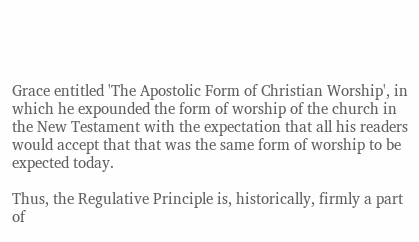Grace entitled 'The Apostolic Form of Christian Worship', in which he expounded the form of worship of the church in the New Testament with the expectation that all his readers would accept that that was the same form of worship to be expected today.

Thus, the Regulative Principle is, historically, firmly a part of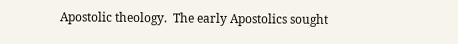Apostolic theology.  The early Apostolics sought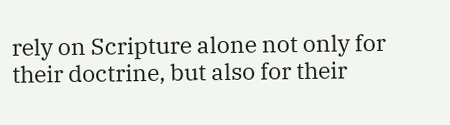rely on Scripture alone not only for their doctrine, but also for their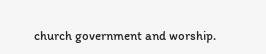church government and worship.